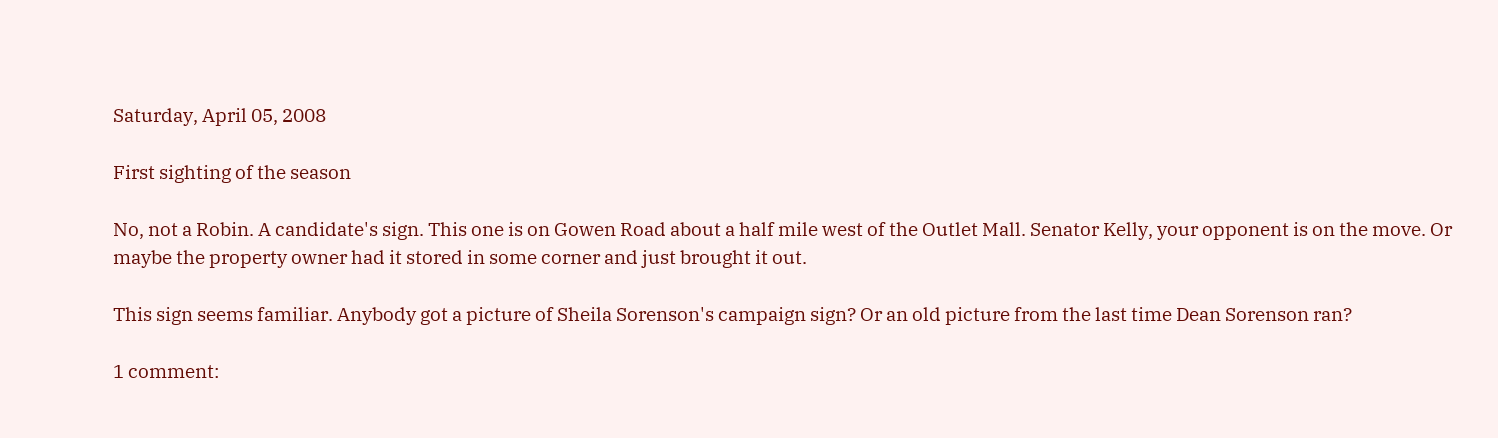Saturday, April 05, 2008

First sighting of the season

No, not a Robin. A candidate's sign. This one is on Gowen Road about a half mile west of the Outlet Mall. Senator Kelly, your opponent is on the move. Or maybe the property owner had it stored in some corner and just brought it out.

This sign seems familiar. Anybody got a picture of Sheila Sorenson's campaign sign? Or an old picture from the last time Dean Sorenson ran?

1 comment: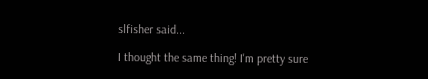slfisher said...

I thought the same thing! I'm pretty sure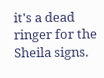it's a dead ringer for the Sheila signs.